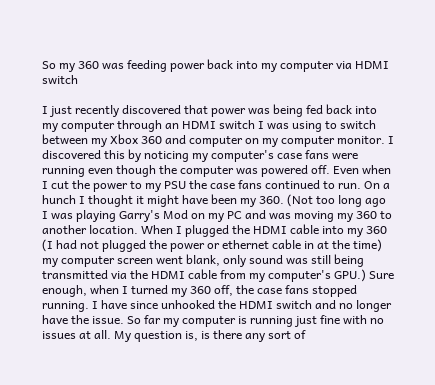So my 360 was feeding power back into my computer via HDMI switch

I just recently discovered that power was being fed back into my computer through an HDMI switch I was using to switch between my Xbox 360 and computer on my computer monitor. I discovered this by noticing my computer's case fans were running even though the computer was powered off. Even when I cut the power to my PSU the case fans continued to run. On a hunch I thought it might have been my 360. (Not too long ago I was playing Garry's Mod on my PC and was moving my 360 to another location. When I plugged the HDMI cable into my 360 (I had not plugged the power or ethernet cable in at the time) my computer screen went blank, only sound was still being transmitted via the HDMI cable from my computer's GPU.) Sure enough, when I turned my 360 off, the case fans stopped running. I have since unhooked the HDMI switch and no longer have the issue. So far my computer is running just fine with no issues at all. My question is, is there any sort of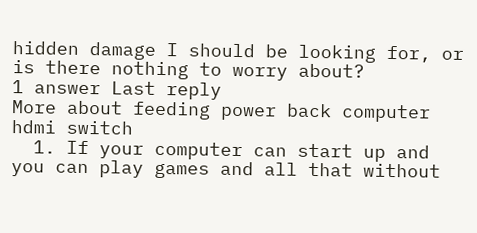hidden damage I should be looking for, or is there nothing to worry about?
1 answer Last reply
More about feeding power back computer hdmi switch
  1. If your computer can start up and you can play games and all that without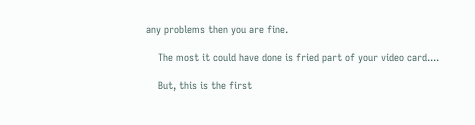any problems then you are fine.

    The most it could have done is fried part of your video card....

    But, this is the first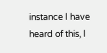instance I have heard of this, I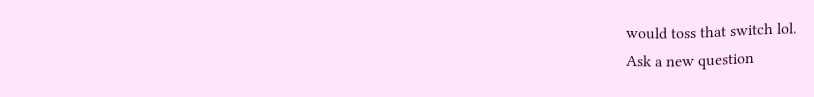would toss that switch lol.
Ask a new question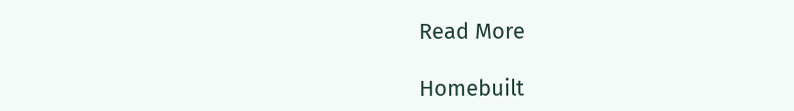Read More

Homebuilt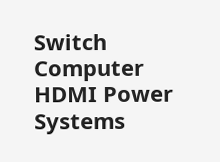Switch Computer HDMI Power Systems